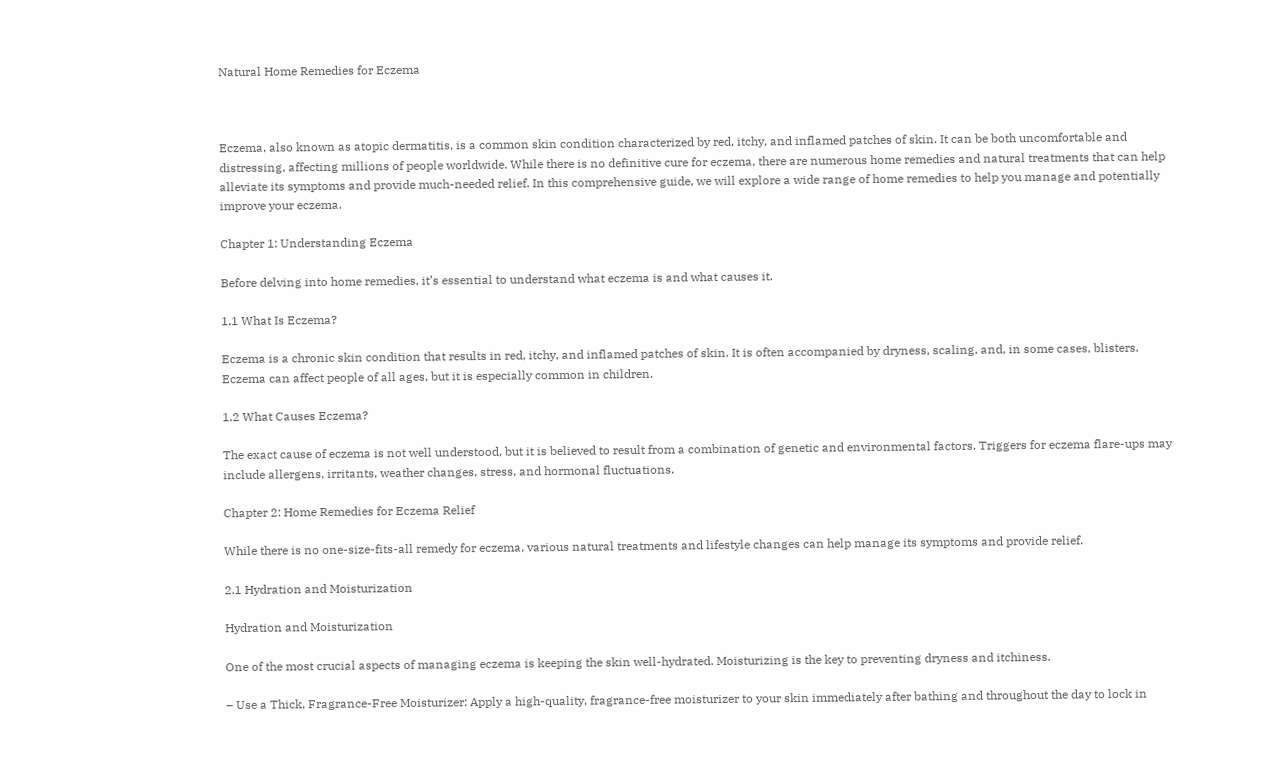Natural Home Remedies for Eczema



Eczema, also known as atopic dermatitis, is a common skin condition characterized by red, itchy, and inflamed patches of skin. It can be both uncomfortable and distressing, affecting millions of people worldwide. While there is no definitive cure for eczema, there are numerous home remedies and natural treatments that can help alleviate its symptoms and provide much-needed relief. In this comprehensive guide, we will explore a wide range of home remedies to help you manage and potentially improve your eczema.

Chapter 1: Understanding Eczema

Before delving into home remedies, it’s essential to understand what eczema is and what causes it.

1.1 What Is Eczema?

Eczema is a chronic skin condition that results in red, itchy, and inflamed patches of skin. It is often accompanied by dryness, scaling, and, in some cases, blisters. Eczema can affect people of all ages, but it is especially common in children.

1.2 What Causes Eczema?

The exact cause of eczema is not well understood, but it is believed to result from a combination of genetic and environmental factors. Triggers for eczema flare-ups may include allergens, irritants, weather changes, stress, and hormonal fluctuations.

Chapter 2: Home Remedies for Eczema Relief

While there is no one-size-fits-all remedy for eczema, various natural treatments and lifestyle changes can help manage its symptoms and provide relief.

2.1 Hydration and Moisturization

Hydration and Moisturization

One of the most crucial aspects of managing eczema is keeping the skin well-hydrated. Moisturizing is the key to preventing dryness and itchiness.

– Use a Thick, Fragrance-Free Moisturizer: Apply a high-quality, fragrance-free moisturizer to your skin immediately after bathing and throughout the day to lock in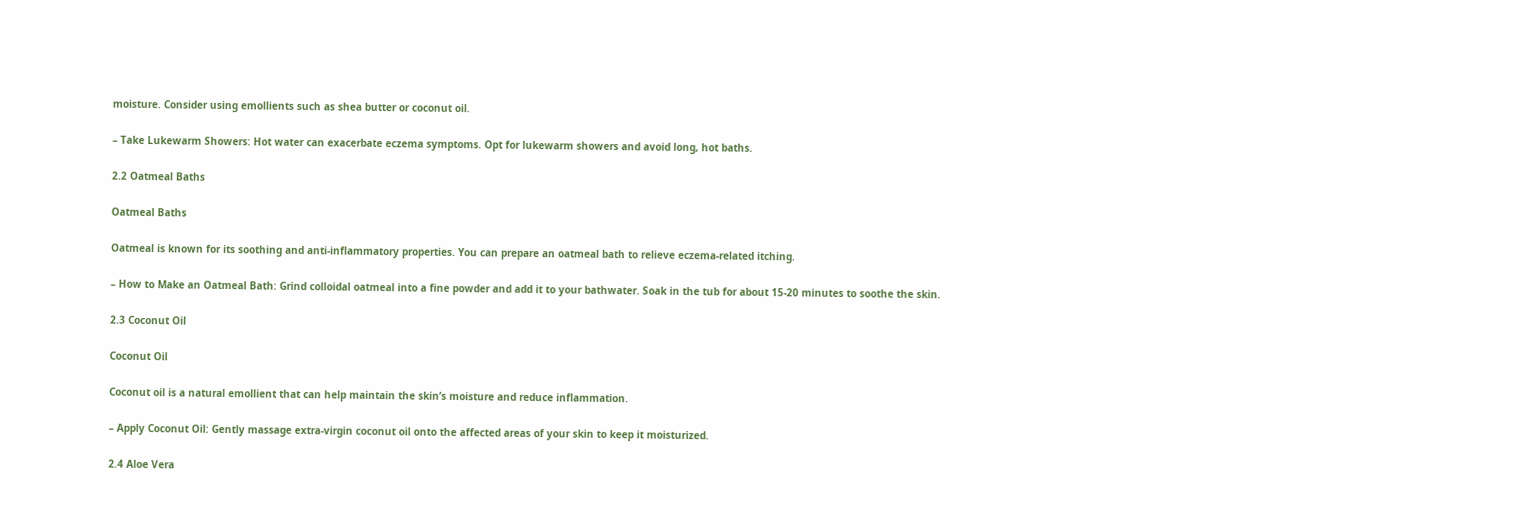moisture. Consider using emollients such as shea butter or coconut oil.

– Take Lukewarm Showers: Hot water can exacerbate eczema symptoms. Opt for lukewarm showers and avoid long, hot baths.

2.2 Oatmeal Baths

Oatmeal Baths

Oatmeal is known for its soothing and anti-inflammatory properties. You can prepare an oatmeal bath to relieve eczema-related itching.

– How to Make an Oatmeal Bath: Grind colloidal oatmeal into a fine powder and add it to your bathwater. Soak in the tub for about 15-20 minutes to soothe the skin.

2.3 Coconut Oil

Coconut Oil

Coconut oil is a natural emollient that can help maintain the skin’s moisture and reduce inflammation.

– Apply Coconut Oil: Gently massage extra-virgin coconut oil onto the affected areas of your skin to keep it moisturized.

2.4 Aloe Vera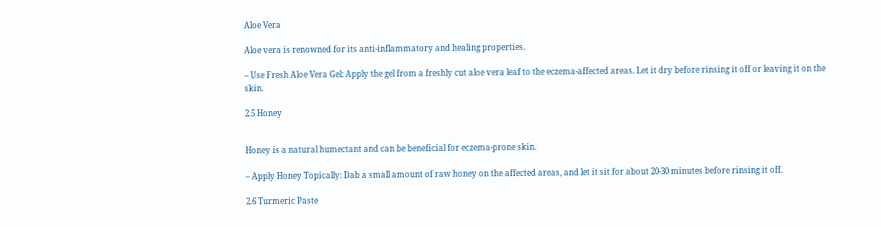Aloe Vera

Aloe vera is renowned for its anti-inflammatory and healing properties.

– Use Fresh Aloe Vera Gel: Apply the gel from a freshly cut aloe vera leaf to the eczema-affected areas. Let it dry before rinsing it off or leaving it on the skin.

2.5 Honey


Honey is a natural humectant and can be beneficial for eczema-prone skin.

– Apply Honey Topically: Dab a small amount of raw honey on the affected areas, and let it sit for about 20-30 minutes before rinsing it off.

2.6 Turmeric Paste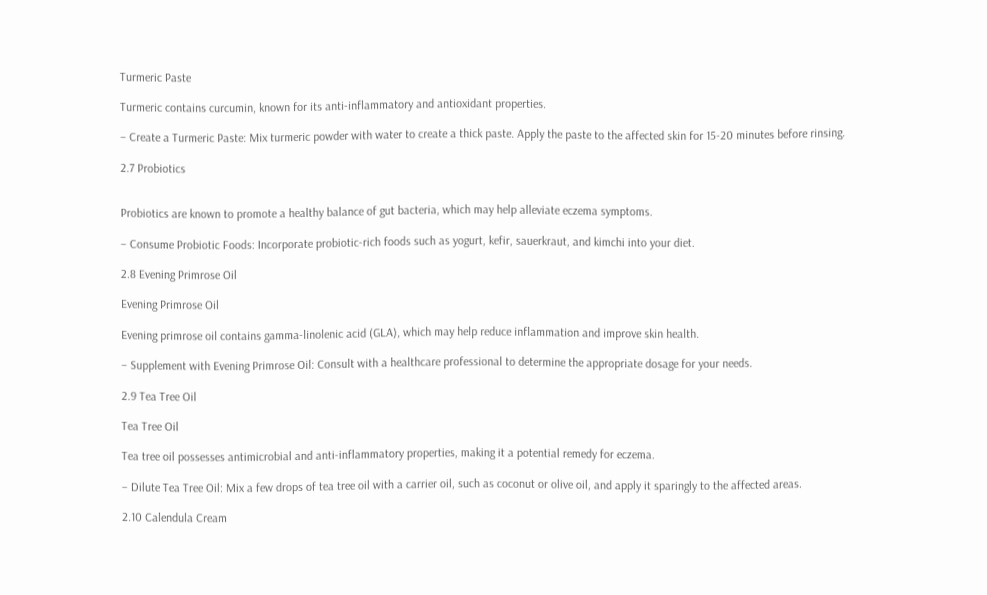Turmeric Paste

Turmeric contains curcumin, known for its anti-inflammatory and antioxidant properties.

– Create a Turmeric Paste: Mix turmeric powder with water to create a thick paste. Apply the paste to the affected skin for 15-20 minutes before rinsing.

2.7 Probiotics


Probiotics are known to promote a healthy balance of gut bacteria, which may help alleviate eczema symptoms.

– Consume Probiotic Foods: Incorporate probiotic-rich foods such as yogurt, kefir, sauerkraut, and kimchi into your diet.

2.8 Evening Primrose Oil

Evening Primrose Oil

Evening primrose oil contains gamma-linolenic acid (GLA), which may help reduce inflammation and improve skin health.

– Supplement with Evening Primrose Oil: Consult with a healthcare professional to determine the appropriate dosage for your needs.

2.9 Tea Tree Oil

Tea Tree Oil

Tea tree oil possesses antimicrobial and anti-inflammatory properties, making it a potential remedy for eczema.

– Dilute Tea Tree Oil: Mix a few drops of tea tree oil with a carrier oil, such as coconut or olive oil, and apply it sparingly to the affected areas.

2.10 Calendula Cream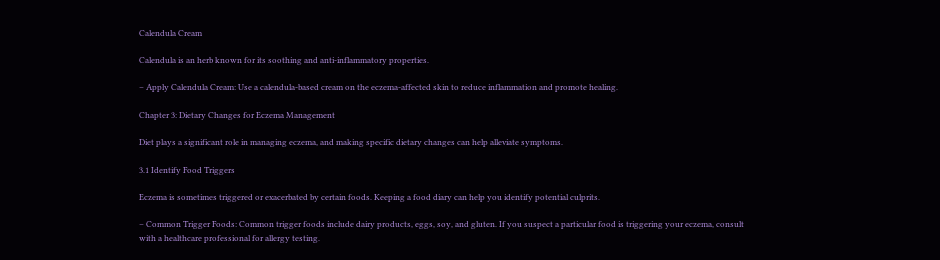Calendula Cream

Calendula is an herb known for its soothing and anti-inflammatory properties.

– Apply Calendula Cream: Use a calendula-based cream on the eczema-affected skin to reduce inflammation and promote healing.

Chapter 3: Dietary Changes for Eczema Management

Diet plays a significant role in managing eczema, and making specific dietary changes can help alleviate symptoms.

3.1 Identify Food Triggers

Eczema is sometimes triggered or exacerbated by certain foods. Keeping a food diary can help you identify potential culprits.

– Common Trigger Foods: Common trigger foods include dairy products, eggs, soy, and gluten. If you suspect a particular food is triggering your eczema, consult with a healthcare professional for allergy testing.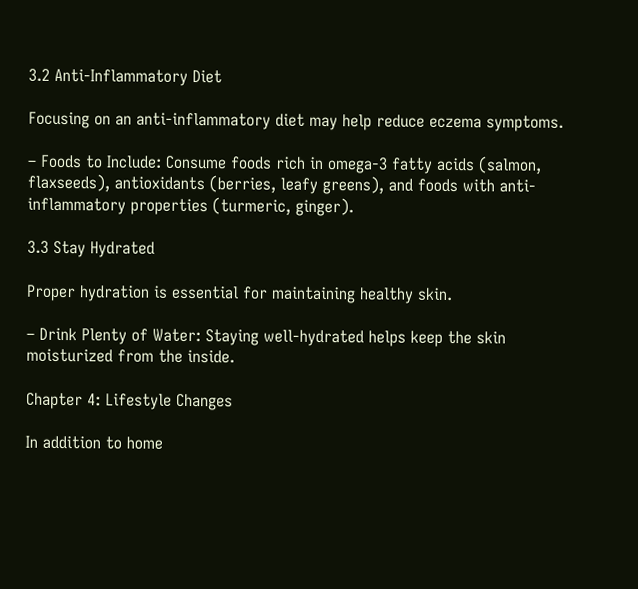3.2 Anti-Inflammatory Diet

Focusing on an anti-inflammatory diet may help reduce eczema symptoms.

– Foods to Include: Consume foods rich in omega-3 fatty acids (salmon, flaxseeds), antioxidants (berries, leafy greens), and foods with anti-inflammatory properties (turmeric, ginger).

3.3 Stay Hydrated

Proper hydration is essential for maintaining healthy skin.

– Drink Plenty of Water: Staying well-hydrated helps keep the skin moisturized from the inside.

Chapter 4: Lifestyle Changes

In addition to home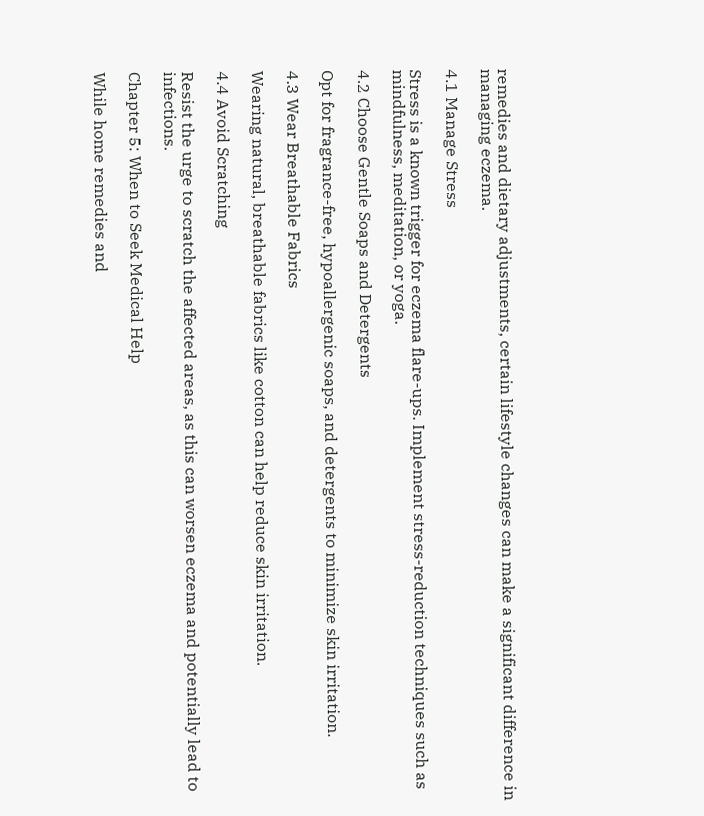remedies and dietary adjustments, certain lifestyle changes can make a significant difference in managing eczema.

4.1 Manage Stress

Stress is a known trigger for eczema flare-ups. Implement stress-reduction techniques such as mindfulness, meditation, or yoga.

4.2 Choose Gentle Soaps and Detergents

Opt for fragrance-free, hypoallergenic soaps, and detergents to minimize skin irritation.

4.3 Wear Breathable Fabrics

Wearing natural, breathable fabrics like cotton can help reduce skin irritation.

4.4 Avoid Scratching

Resist the urge to scratch the affected areas, as this can worsen eczema and potentially lead to infections.

Chapter 5: When to Seek Medical Help

While home remedies and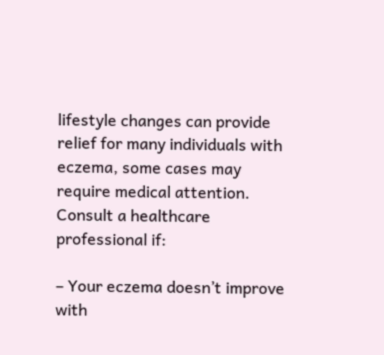lifestyle changes can provide relief for many individuals with eczema, some cases may require medical attention. Consult a healthcare professional if:

– Your eczema doesn’t improve with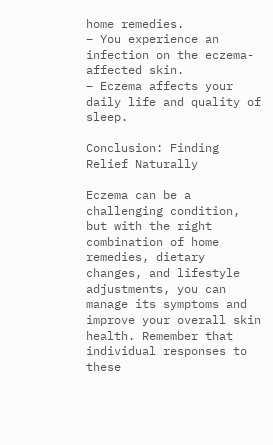home remedies.
– You experience an infection on the eczema-affected skin.
– Eczema affects your daily life and quality of sleep.

Conclusion: Finding Relief Naturally

Eczema can be a challenging condition, but with the right combination of home remedies, dietary changes, and lifestyle adjustments, you can manage its symptoms and improve your overall skin health. Remember that individual responses to these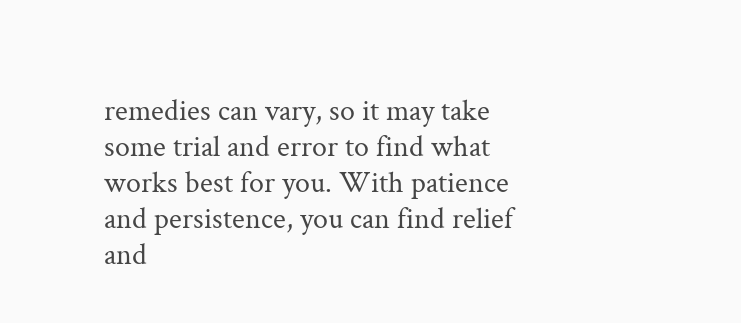remedies can vary, so it may take some trial and error to find what works best for you. With patience and persistence, you can find relief and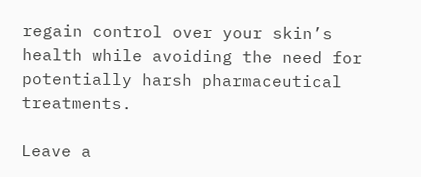regain control over your skin’s health while avoiding the need for potentially harsh pharmaceutical treatments.

Leave a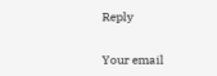Reply

Your email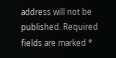address will not be published. Required fields are marked *